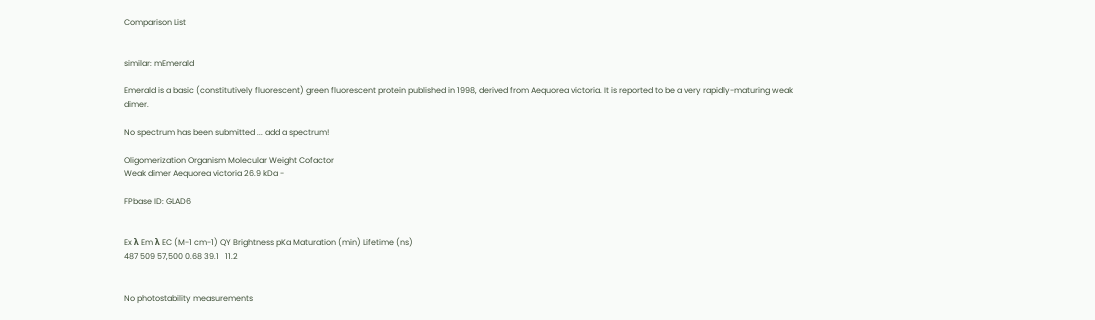Comparison List


similar: mEmerald

Emerald is a basic (constitutively fluorescent) green fluorescent protein published in 1998, derived from Aequorea victoria. It is reported to be a very rapidly-maturing weak dimer.

No spectrum has been submitted ... add a spectrum!

Oligomerization Organism Molecular Weight Cofactor
Weak dimer Aequorea victoria 26.9 kDa -

FPbase ID: GLAD6


Ex λ Em λ EC (M-1 cm-1) QY Brightness pKa Maturation (min) Lifetime (ns)
487 509 57,500 0.68 39.1   11.2


No photostability measurements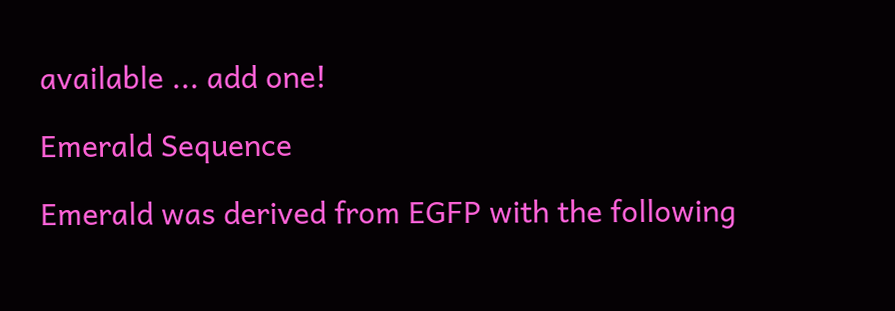available ... add one!

Emerald Sequence

Emerald was derived from EGFP with the following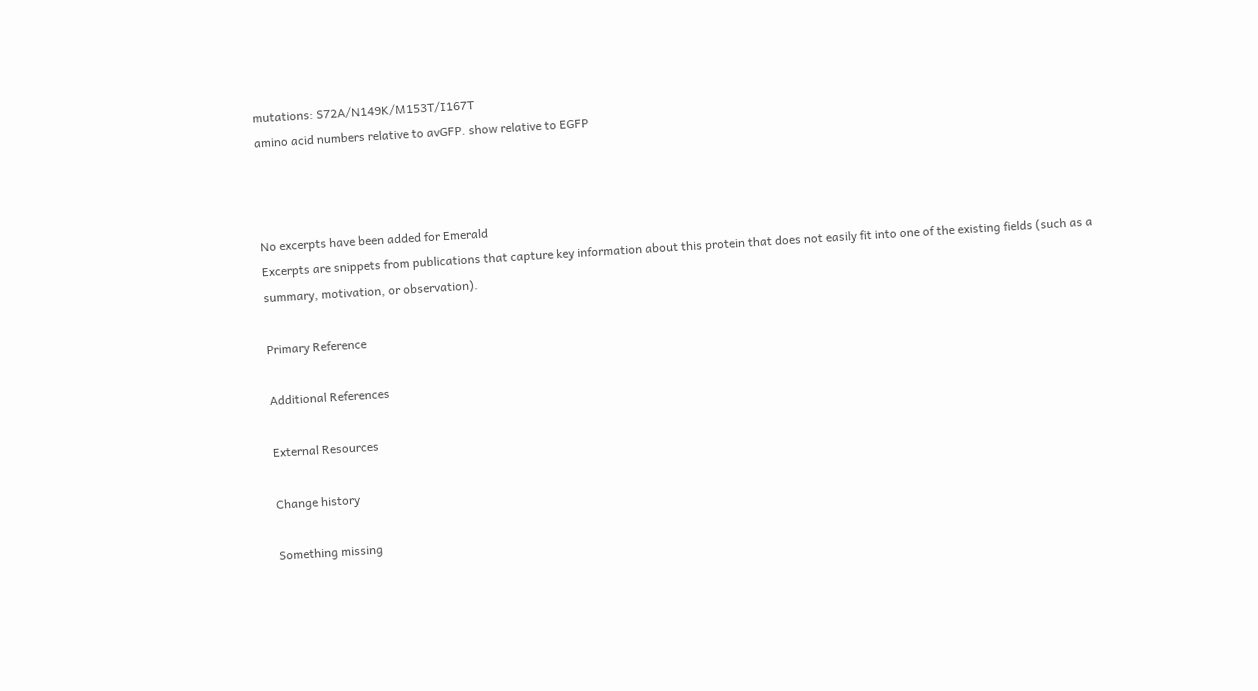mutations: S72A/N149K/M153T/I167T
amino acid numbers relative to avGFP. show relative to EGFP



No excerpts have been added for Emerald
Excerpts are snippets from publications that capture key information about this protein that does not easily fit into one of the existing fields (such as a summary, motivation, or observation).

Primary Reference

Additional References

External Resources

Change history

Something missing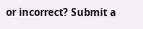or incorrect? Submit a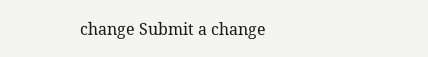change Submit a change